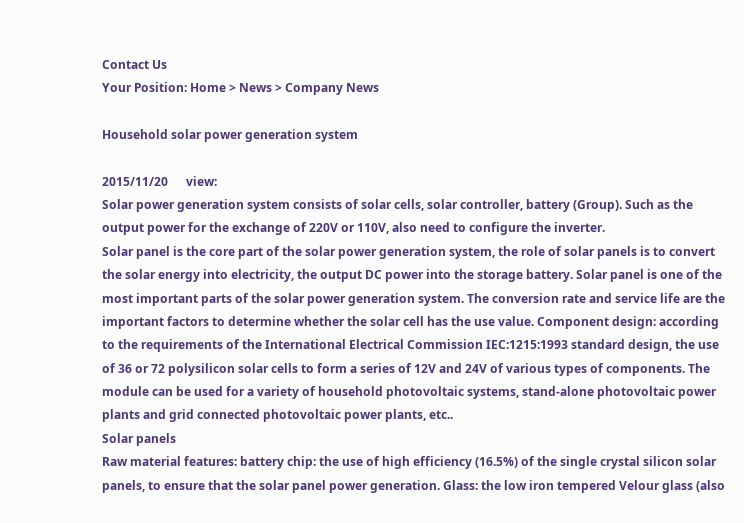Contact Us
Your Position: Home > News > Company News

Household solar power generation system

2015/11/20      view:
Solar power generation system consists of solar cells, solar controller, battery (Group). Such as the output power for the exchange of 220V or 110V, also need to configure the inverter.
Solar panel is the core part of the solar power generation system, the role of solar panels is to convert the solar energy into electricity, the output DC power into the storage battery. Solar panel is one of the most important parts of the solar power generation system. The conversion rate and service life are the important factors to determine whether the solar cell has the use value. Component design: according to the requirements of the International Electrical Commission IEC:1215:1993 standard design, the use of 36 or 72 polysilicon solar cells to form a series of 12V and 24V of various types of components. The module can be used for a variety of household photovoltaic systems, stand-alone photovoltaic power plants and grid connected photovoltaic power plants, etc..
Solar panels
Raw material features: battery chip: the use of high efficiency (16.5%) of the single crystal silicon solar panels, to ensure that the solar panel power generation. Glass: the low iron tempered Velour glass (also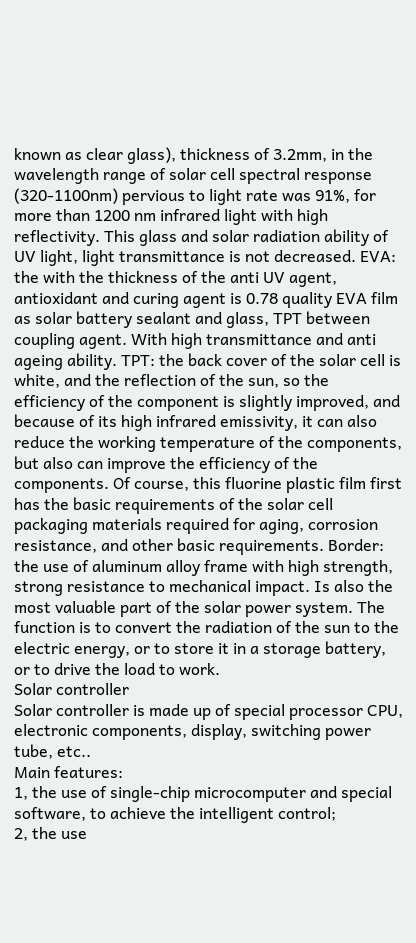known as clear glass), thickness of 3.2mm, in the wavelength range of solar cell spectral response (320-1100nm) pervious to light rate was 91%, for more than 1200 nm infrared light with high reflectivity. This glass and solar radiation ability of UV light, light transmittance is not decreased. EVA: the with the thickness of the anti UV agent, antioxidant and curing agent is 0.78 quality EVA film as solar battery sealant and glass, TPT between coupling agent. With high transmittance and anti ageing ability. TPT: the back cover of the solar cell is white, and the reflection of the sun, so the efficiency of the component is slightly improved, and because of its high infrared emissivity, it can also reduce the working temperature of the components, but also can improve the efficiency of the components. Of course, this fluorine plastic film first has the basic requirements of the solar cell packaging materials required for aging, corrosion resistance, and other basic requirements. Border: the use of aluminum alloy frame with high strength, strong resistance to mechanical impact. Is also the most valuable part of the solar power system. The function is to convert the radiation of the sun to the electric energy, or to store it in a storage battery, or to drive the load to work.
Solar controller
Solar controller is made up of special processor CPU, electronic components, display, switching power tube, etc..
Main features:
1, the use of single-chip microcomputer and special software, to achieve the intelligent control;
2, the use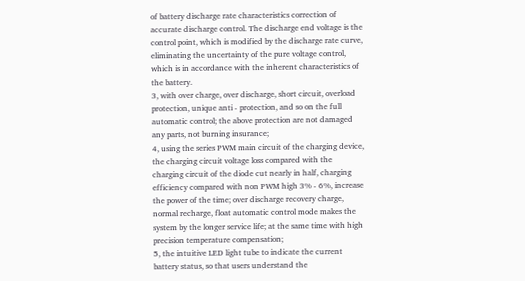of battery discharge rate characteristics correction of accurate discharge control. The discharge end voltage is the control point, which is modified by the discharge rate curve, eliminating the uncertainty of the pure voltage control, which is in accordance with the inherent characteristics of the battery.
3, with over charge, over discharge, short circuit, overload protection, unique anti - protection, and so on the full automatic control; the above protection are not damaged any parts, not burning insurance;
4, using the series PWM main circuit of the charging device, the charging circuit voltage loss compared with the charging circuit of the diode cut nearly in half, charging efficiency compared with non PWM high 3% - 6%, increase the power of the time; over discharge recovery charge, normal recharge, float automatic control mode makes the system by the longer service life; at the same time with high precision temperature compensation;
5, the intuitive LED light tube to indicate the current battery status, so that users understand the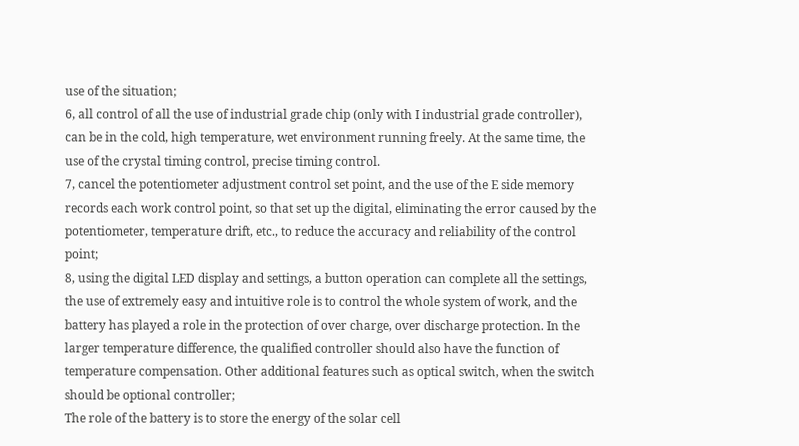use of the situation;
6, all control of all the use of industrial grade chip (only with I industrial grade controller), can be in the cold, high temperature, wet environment running freely. At the same time, the use of the crystal timing control, precise timing control.
7, cancel the potentiometer adjustment control set point, and the use of the E side memory records each work control point, so that set up the digital, eliminating the error caused by the potentiometer, temperature drift, etc., to reduce the accuracy and reliability of the control point;
8, using the digital LED display and settings, a button operation can complete all the settings, the use of extremely easy and intuitive role is to control the whole system of work, and the battery has played a role in the protection of over charge, over discharge protection. In the larger temperature difference, the qualified controller should also have the function of temperature compensation. Other additional features such as optical switch, when the switch should be optional controller;
The role of the battery is to store the energy of the solar cell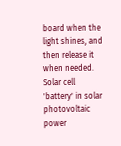board when the light shines, and then release it when needed. Solar cell
'battery' in solar photovoltaic power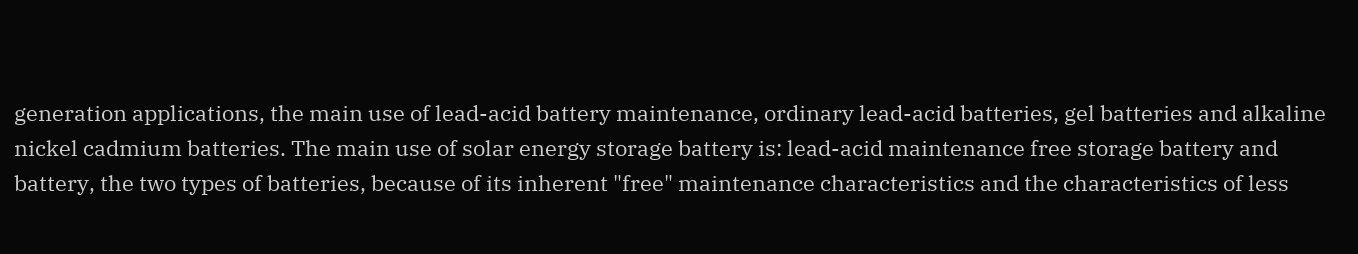generation applications, the main use of lead-acid battery maintenance, ordinary lead-acid batteries, gel batteries and alkaline nickel cadmium batteries. The main use of solar energy storage battery is: lead-acid maintenance free storage battery and battery, the two types of batteries, because of its inherent "free" maintenance characteristics and the characteristics of less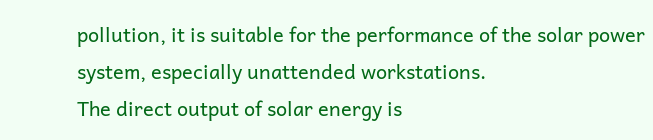pollution, it is suitable for the performance of the solar power system, especially unattended workstations.
The direct output of solar energy is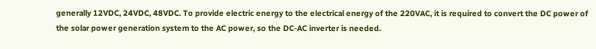generally 12VDC, 24VDC, 48VDC. To provide electric energy to the electrical energy of the 220VAC, it is required to convert the DC power of the solar power generation system to the AC power, so the DC-AC inverter is needed.